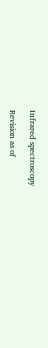Infrared spectroscopy

Revision as of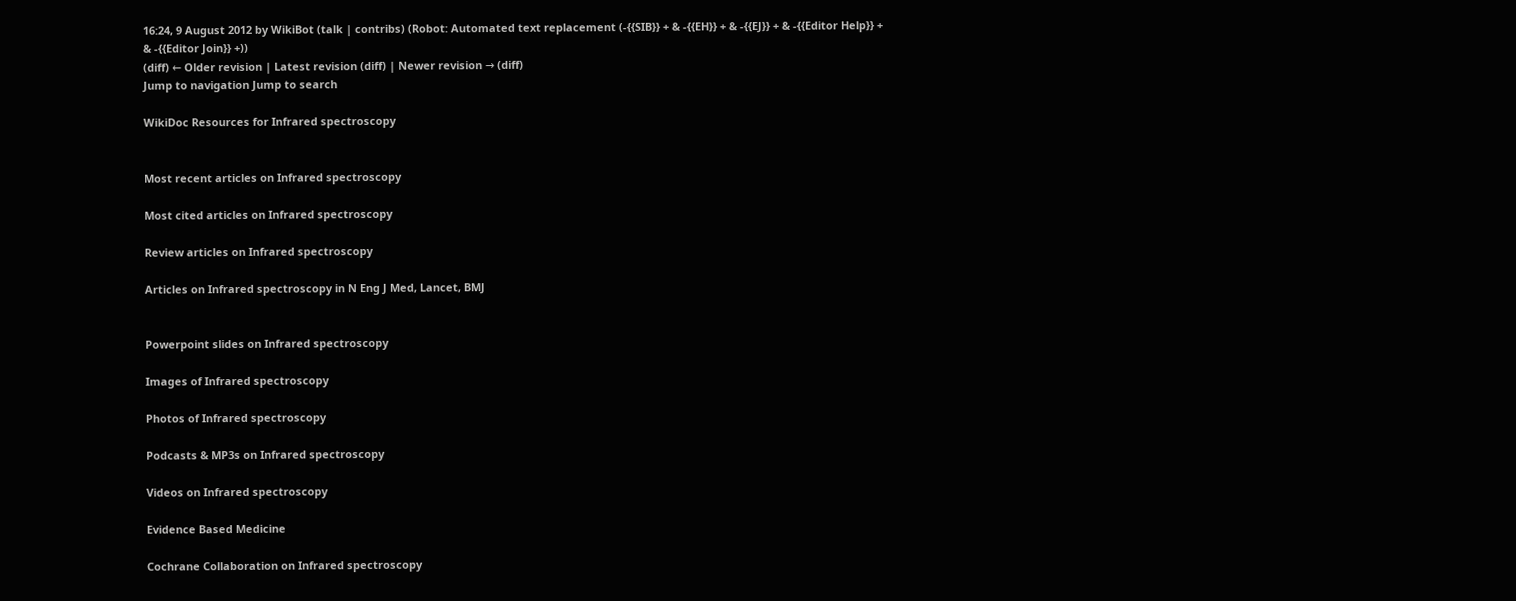16:24, 9 August 2012 by WikiBot (talk | contribs) (Robot: Automated text replacement (-{{SIB}} + & -{{EH}} + & -{{EJ}} + & -{{Editor Help}} + & -{{Editor Join}} +))
(diff) ← Older revision | Latest revision (diff) | Newer revision → (diff)
Jump to navigation Jump to search

WikiDoc Resources for Infrared spectroscopy


Most recent articles on Infrared spectroscopy

Most cited articles on Infrared spectroscopy

Review articles on Infrared spectroscopy

Articles on Infrared spectroscopy in N Eng J Med, Lancet, BMJ


Powerpoint slides on Infrared spectroscopy

Images of Infrared spectroscopy

Photos of Infrared spectroscopy

Podcasts & MP3s on Infrared spectroscopy

Videos on Infrared spectroscopy

Evidence Based Medicine

Cochrane Collaboration on Infrared spectroscopy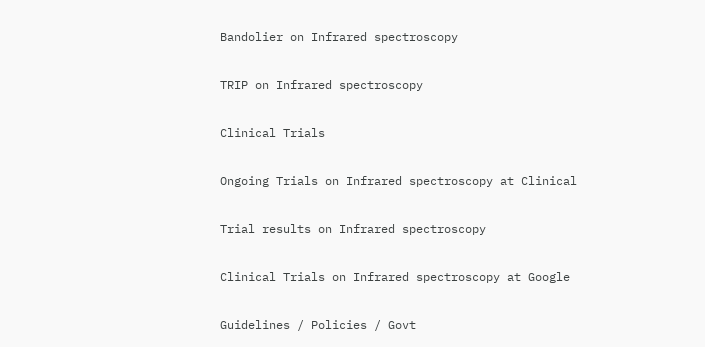Bandolier on Infrared spectroscopy

TRIP on Infrared spectroscopy

Clinical Trials

Ongoing Trials on Infrared spectroscopy at Clinical

Trial results on Infrared spectroscopy

Clinical Trials on Infrared spectroscopy at Google

Guidelines / Policies / Govt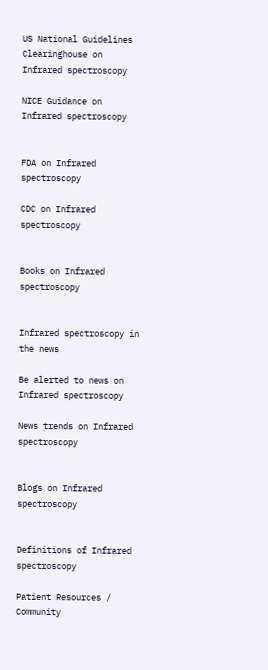US National Guidelines Clearinghouse on Infrared spectroscopy

NICE Guidance on Infrared spectroscopy


FDA on Infrared spectroscopy

CDC on Infrared spectroscopy


Books on Infrared spectroscopy


Infrared spectroscopy in the news

Be alerted to news on Infrared spectroscopy

News trends on Infrared spectroscopy


Blogs on Infrared spectroscopy


Definitions of Infrared spectroscopy

Patient Resources / Community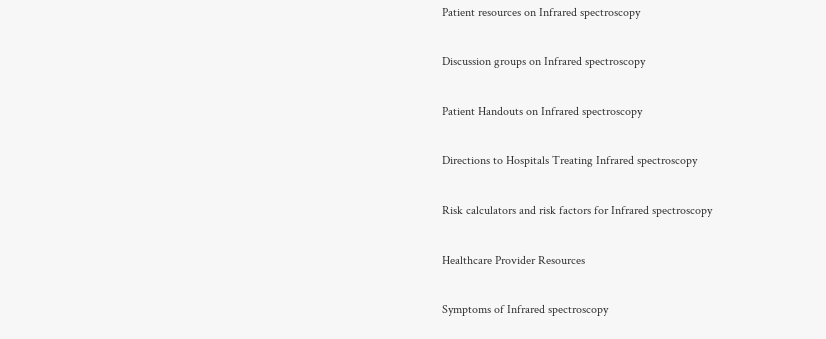Patient resources on Infrared spectroscopy

Discussion groups on Infrared spectroscopy

Patient Handouts on Infrared spectroscopy

Directions to Hospitals Treating Infrared spectroscopy

Risk calculators and risk factors for Infrared spectroscopy

Healthcare Provider Resources

Symptoms of Infrared spectroscopy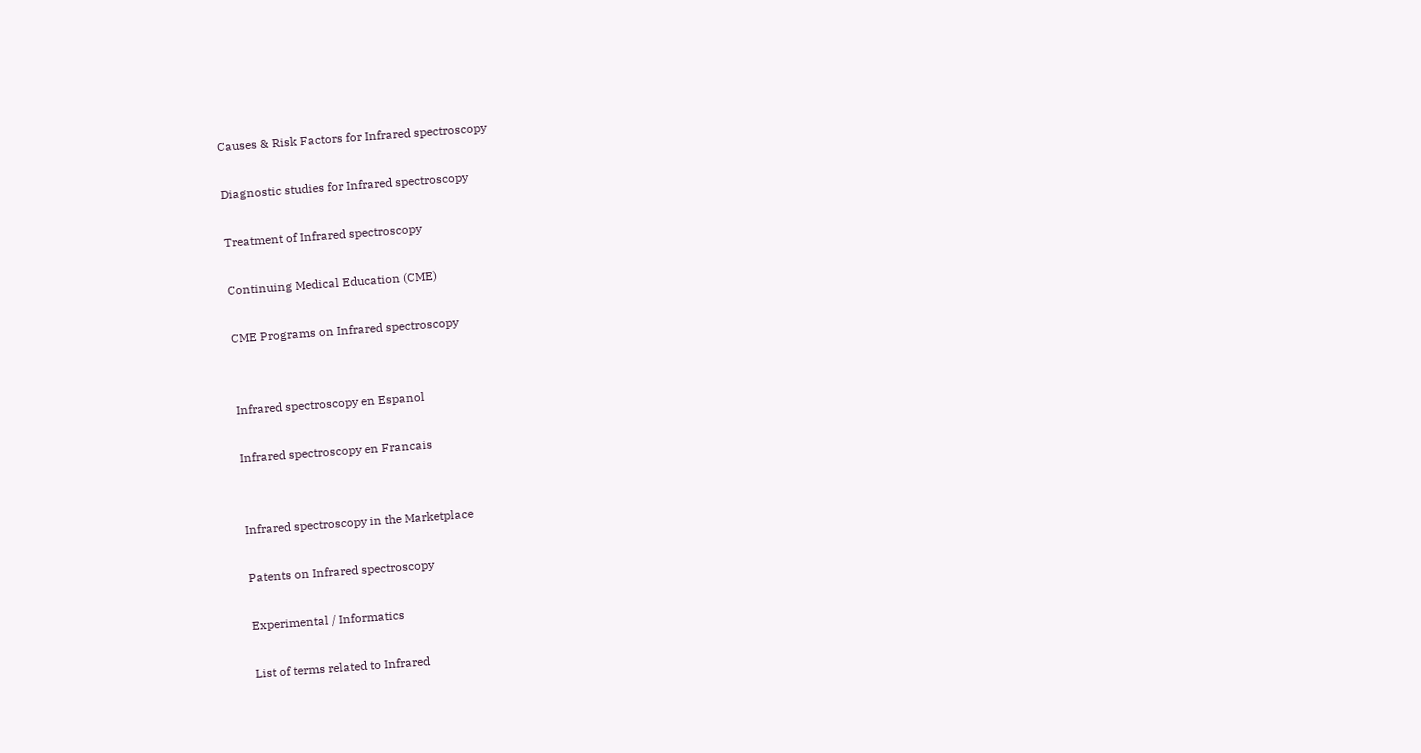Causes & Risk Factors for Infrared spectroscopy

Diagnostic studies for Infrared spectroscopy

Treatment of Infrared spectroscopy

Continuing Medical Education (CME)

CME Programs on Infrared spectroscopy


Infrared spectroscopy en Espanol

Infrared spectroscopy en Francais


Infrared spectroscopy in the Marketplace

Patents on Infrared spectroscopy

Experimental / Informatics

List of terms related to Infrared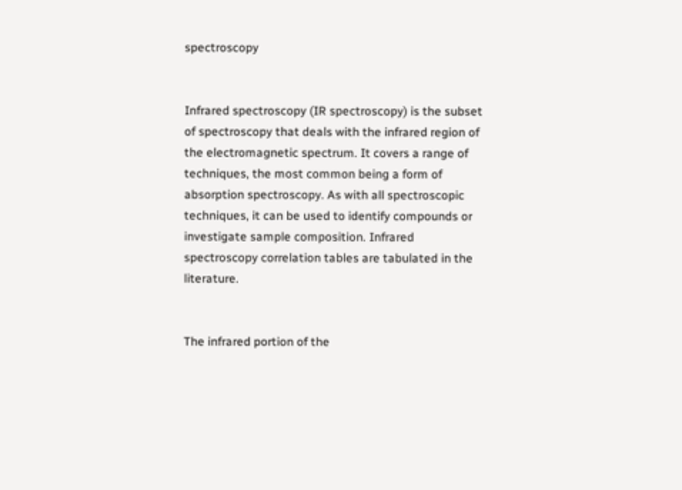spectroscopy


Infrared spectroscopy (IR spectroscopy) is the subset of spectroscopy that deals with the infrared region of the electromagnetic spectrum. It covers a range of techniques, the most common being a form of absorption spectroscopy. As with all spectroscopic techniques, it can be used to identify compounds or investigate sample composition. Infrared spectroscopy correlation tables are tabulated in the literature.


The infrared portion of the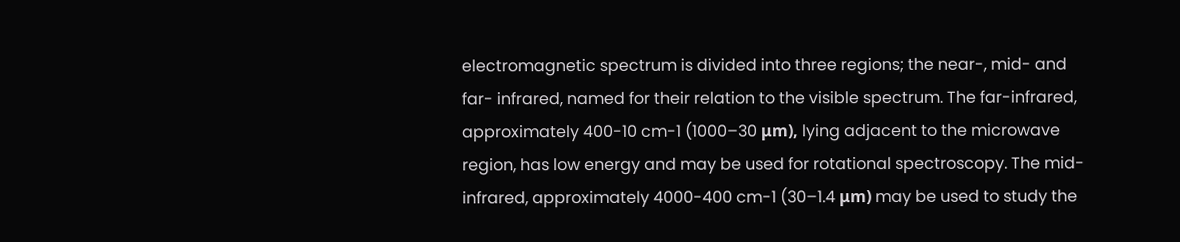electromagnetic spectrum is divided into three regions; the near-, mid- and far- infrared, named for their relation to the visible spectrum. The far-infrared, approximately 400-10 cm-1 (1000–30 μm), lying adjacent to the microwave region, has low energy and may be used for rotational spectroscopy. The mid-infrared, approximately 4000-400 cm-1 (30–1.4 μm) may be used to study the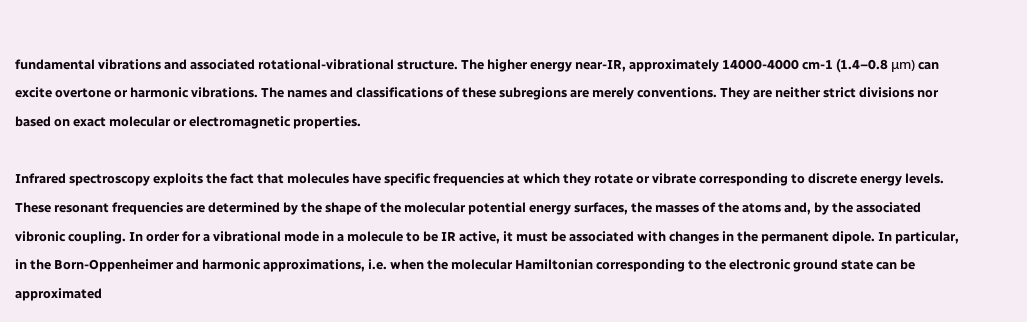fundamental vibrations and associated rotational-vibrational structure. The higher energy near-IR, approximately 14000-4000 cm-1 (1.4–0.8 μm) can excite overtone or harmonic vibrations. The names and classifications of these subregions are merely conventions. They are neither strict divisions nor based on exact molecular or electromagnetic properties.

Infrared spectroscopy exploits the fact that molecules have specific frequencies at which they rotate or vibrate corresponding to discrete energy levels. These resonant frequencies are determined by the shape of the molecular potential energy surfaces, the masses of the atoms and, by the associated vibronic coupling. In order for a vibrational mode in a molecule to be IR active, it must be associated with changes in the permanent dipole. In particular, in the Born-Oppenheimer and harmonic approximations, i.e. when the molecular Hamiltonian corresponding to the electronic ground state can be approximated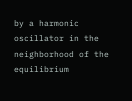by a harmonic oscillator in the neighborhood of the equilibrium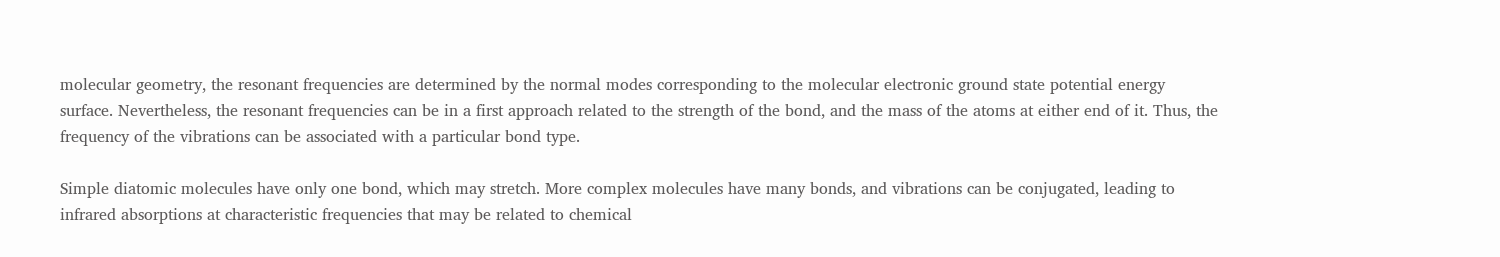molecular geometry, the resonant frequencies are determined by the normal modes corresponding to the molecular electronic ground state potential energy surface. Nevertheless, the resonant frequencies can be in a first approach related to the strength of the bond, and the mass of the atoms at either end of it. Thus, the frequency of the vibrations can be associated with a particular bond type.

Simple diatomic molecules have only one bond, which may stretch. More complex molecules have many bonds, and vibrations can be conjugated, leading to infrared absorptions at characteristic frequencies that may be related to chemical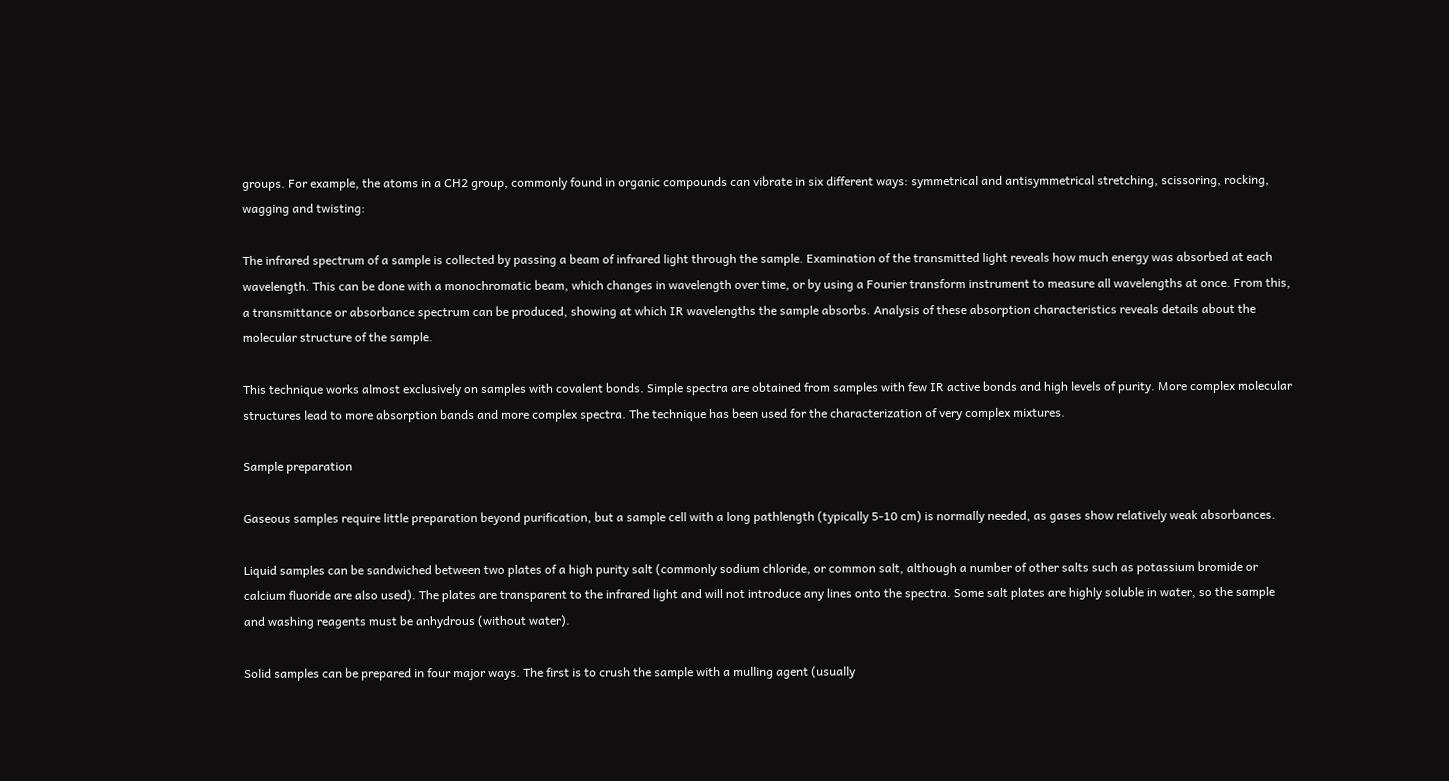groups. For example, the atoms in a CH2 group, commonly found in organic compounds can vibrate in six different ways: symmetrical and antisymmetrical stretching, scissoring, rocking, wagging and twisting:

The infrared spectrum of a sample is collected by passing a beam of infrared light through the sample. Examination of the transmitted light reveals how much energy was absorbed at each wavelength. This can be done with a monochromatic beam, which changes in wavelength over time, or by using a Fourier transform instrument to measure all wavelengths at once. From this, a transmittance or absorbance spectrum can be produced, showing at which IR wavelengths the sample absorbs. Analysis of these absorption characteristics reveals details about the molecular structure of the sample.

This technique works almost exclusively on samples with covalent bonds. Simple spectra are obtained from samples with few IR active bonds and high levels of purity. More complex molecular structures lead to more absorption bands and more complex spectra. The technique has been used for the characterization of very complex mixtures.

Sample preparation

Gaseous samples require little preparation beyond purification, but a sample cell with a long pathlength (typically 5-10 cm) is normally needed, as gases show relatively weak absorbances.

Liquid samples can be sandwiched between two plates of a high purity salt (commonly sodium chloride, or common salt, although a number of other salts such as potassium bromide or calcium fluoride are also used). The plates are transparent to the infrared light and will not introduce any lines onto the spectra. Some salt plates are highly soluble in water, so the sample and washing reagents must be anhydrous (without water).

Solid samples can be prepared in four major ways. The first is to crush the sample with a mulling agent (usually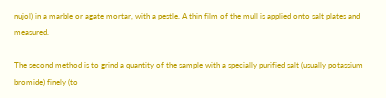nujol) in a marble or agate mortar, with a pestle. A thin film of the mull is applied onto salt plates and measured.

The second method is to grind a quantity of the sample with a specially purified salt (usually potassium bromide) finely (to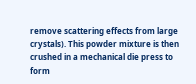remove scattering effects from large crystals). This powder mixture is then crushed in a mechanical die press to form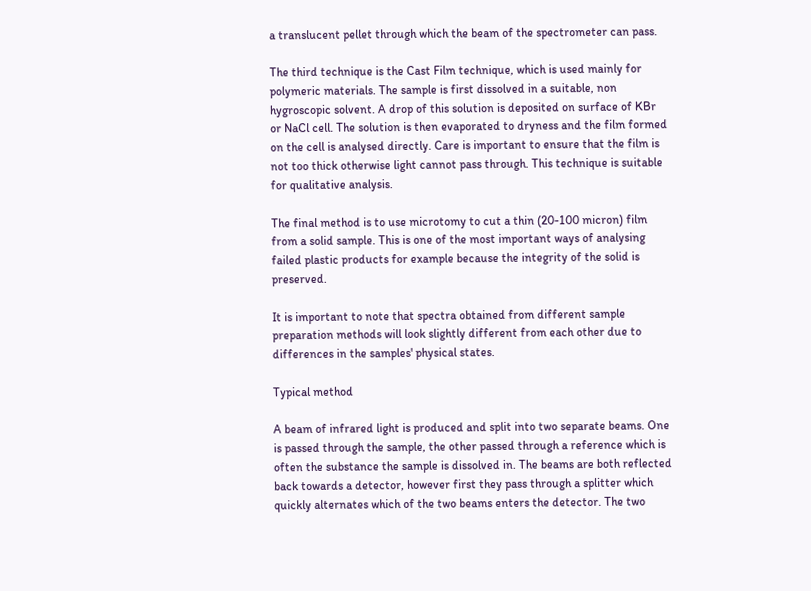a translucent pellet through which the beam of the spectrometer can pass.

The third technique is the Cast Film technique, which is used mainly for polymeric materials. The sample is first dissolved in a suitable, non hygroscopic solvent. A drop of this solution is deposited on surface of KBr or NaCl cell. The solution is then evaporated to dryness and the film formed on the cell is analysed directly. Care is important to ensure that the film is not too thick otherwise light cannot pass through. This technique is suitable for qualitative analysis.

The final method is to use microtomy to cut a thin (20-100 micron) film from a solid sample. This is one of the most important ways of analysing failed plastic products for example because the integrity of the solid is preserved.

It is important to note that spectra obtained from different sample preparation methods will look slightly different from each other due to differences in the samples' physical states.

Typical method

A beam of infrared light is produced and split into two separate beams. One is passed through the sample, the other passed through a reference which is often the substance the sample is dissolved in. The beams are both reflected back towards a detector, however first they pass through a splitter which quickly alternates which of the two beams enters the detector. The two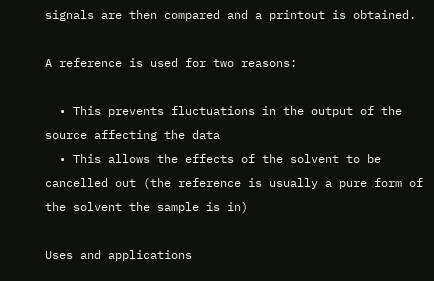signals are then compared and a printout is obtained.

A reference is used for two reasons:

  • This prevents fluctuations in the output of the source affecting the data
  • This allows the effects of the solvent to be cancelled out (the reference is usually a pure form of the solvent the sample is in)

Uses and applications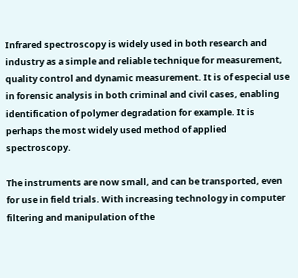Infrared spectroscopy is widely used in both research and industry as a simple and reliable technique for measurement, quality control and dynamic measurement. It is of especial use in forensic analysis in both criminal and civil cases, enabling identification of polymer degradation for example. It is perhaps the most widely used method of applied spectroscopy.

The instruments are now small, and can be transported, even for use in field trials. With increasing technology in computer filtering and manipulation of the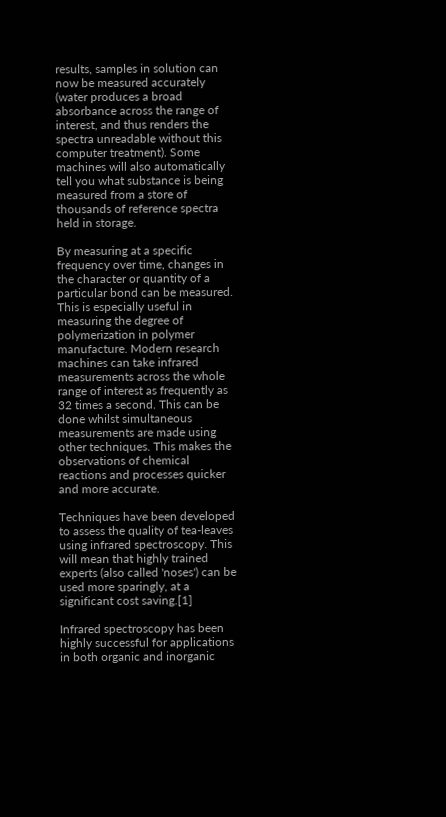results, samples in solution can now be measured accurately (water produces a broad absorbance across the range of interest, and thus renders the spectra unreadable without this computer treatment). Some machines will also automatically tell you what substance is being measured from a store of thousands of reference spectra held in storage.

By measuring at a specific frequency over time, changes in the character or quantity of a particular bond can be measured. This is especially useful in measuring the degree of polymerization in polymer manufacture. Modern research machines can take infrared measurements across the whole range of interest as frequently as 32 times a second. This can be done whilst simultaneous measurements are made using other techniques. This makes the observations of chemical reactions and processes quicker and more accurate.

Techniques have been developed to assess the quality of tea-leaves using infrared spectroscopy. This will mean that highly trained experts (also called 'noses') can be used more sparingly, at a significant cost saving.[1]

Infrared spectroscopy has been highly successful for applications in both organic and inorganic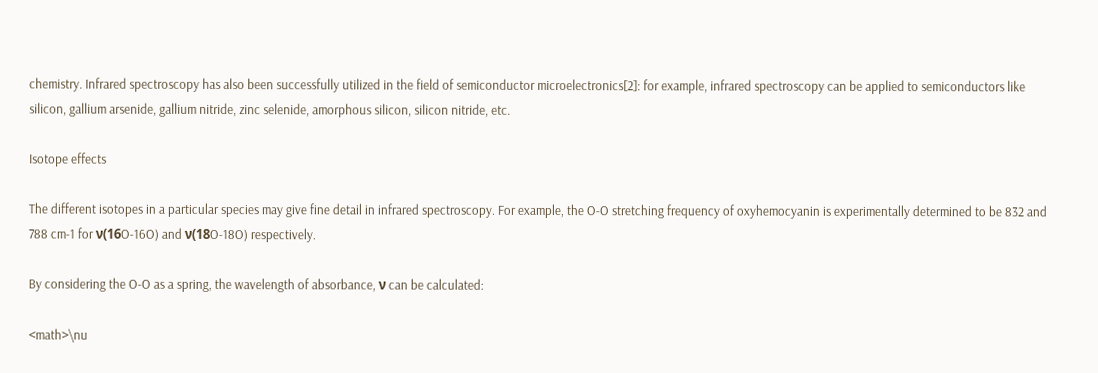chemistry. Infrared spectroscopy has also been successfully utilized in the field of semiconductor microelectronics[2]: for example, infrared spectroscopy can be applied to semiconductors like silicon, gallium arsenide, gallium nitride, zinc selenide, amorphous silicon, silicon nitride, etc.

Isotope effects

The different isotopes in a particular species may give fine detail in infrared spectroscopy. For example, the O-O stretching frequency of oxyhemocyanin is experimentally determined to be 832 and 788 cm-1 for ν(16O-16O) and ν(18O-18O) respectively.

By considering the O-O as a spring, the wavelength of absorbance, ν can be calculated:

<math>\nu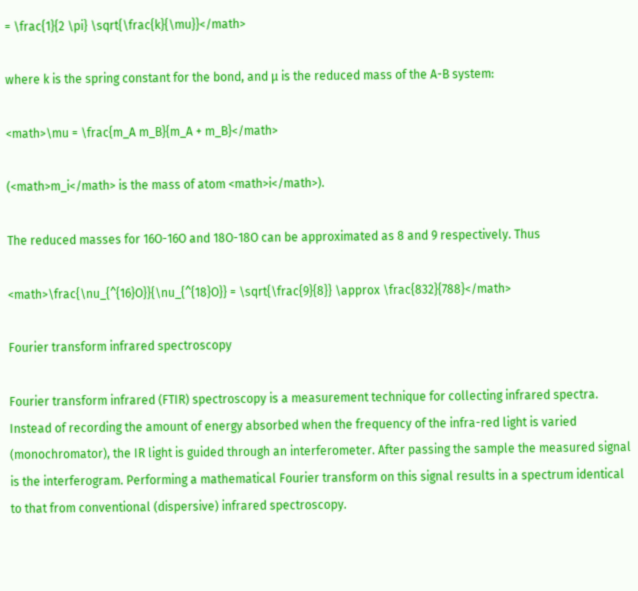= \frac{1}{2 \pi} \sqrt{\frac{k}{\mu}}</math>

where k is the spring constant for the bond, and μ is the reduced mass of the A-B system:

<math>\mu = \frac{m_A m_B}{m_A + m_B}</math>

(<math>m_i</math> is the mass of atom <math>i</math>).

The reduced masses for 16O-16O and 18O-18O can be approximated as 8 and 9 respectively. Thus

<math>\frac{\nu_{^{16}O}}{\nu_{^{18}O}} = \sqrt{\frac{9}{8}} \approx \frac{832}{788}</math>

Fourier transform infrared spectroscopy

Fourier transform infrared (FTIR) spectroscopy is a measurement technique for collecting infrared spectra. Instead of recording the amount of energy absorbed when the frequency of the infra-red light is varied (monochromator), the IR light is guided through an interferometer. After passing the sample the measured signal is the interferogram. Performing a mathematical Fourier transform on this signal results in a spectrum identical to that from conventional (dispersive) infrared spectroscopy.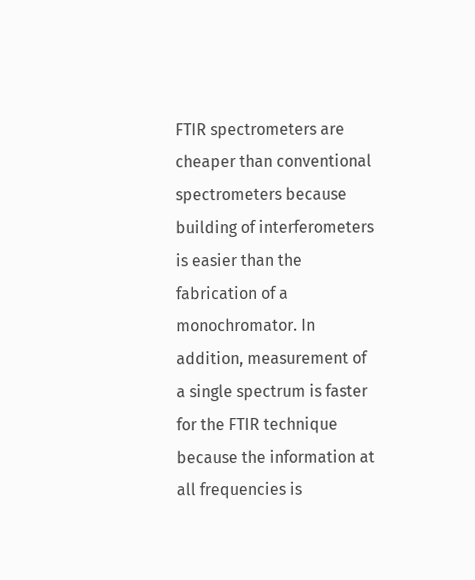FTIR spectrometers are cheaper than conventional spectrometers because building of interferometers is easier than the fabrication of a monochromator. In addition, measurement of a single spectrum is faster for the FTIR technique because the information at all frequencies is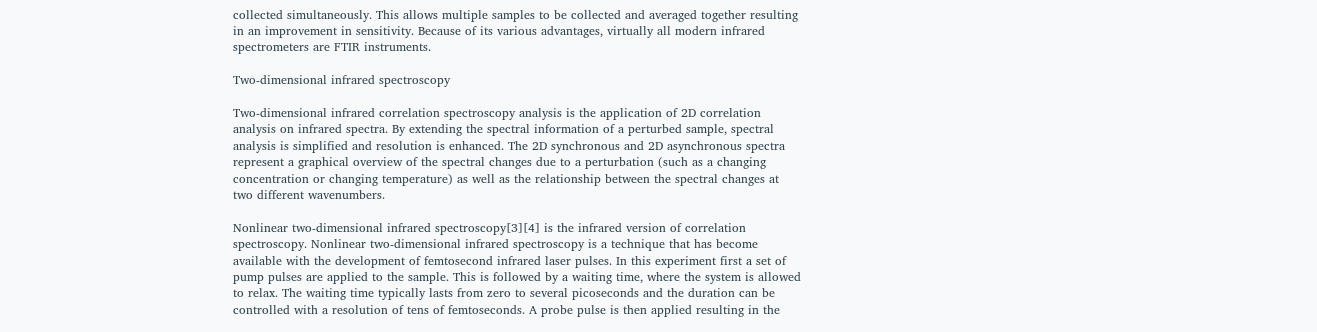collected simultaneously. This allows multiple samples to be collected and averaged together resulting in an improvement in sensitivity. Because of its various advantages, virtually all modern infrared spectrometers are FTIR instruments.

Two-dimensional infrared spectroscopy

Two-dimensional infrared correlation spectroscopy analysis is the application of 2D correlation analysis on infrared spectra. By extending the spectral information of a perturbed sample, spectral analysis is simplified and resolution is enhanced. The 2D synchronous and 2D asynchronous spectra represent a graphical overview of the spectral changes due to a perturbation (such as a changing concentration or changing temperature) as well as the relationship between the spectral changes at two different wavenumbers.

Nonlinear two-dimensional infrared spectroscopy[3][4] is the infrared version of correlation spectroscopy. Nonlinear two-dimensional infrared spectroscopy is a technique that has become available with the development of femtosecond infrared laser pulses. In this experiment first a set of pump pulses are applied to the sample. This is followed by a waiting time, where the system is allowed to relax. The waiting time typically lasts from zero to several picoseconds and the duration can be controlled with a resolution of tens of femtoseconds. A probe pulse is then applied resulting in the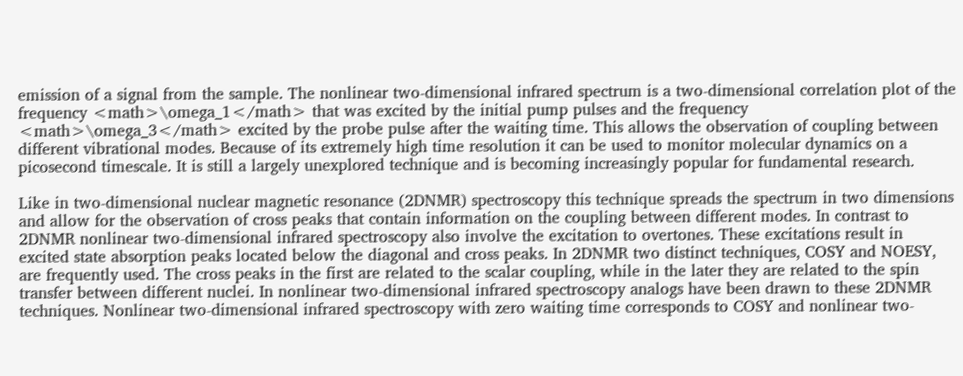emission of a signal from the sample. The nonlinear two-dimensional infrared spectrum is a two-dimensional correlation plot of the frequency <math>\omega_1</math> that was excited by the initial pump pulses and the frequency <math>\omega_3</math> excited by the probe pulse after the waiting time. This allows the observation of coupling between different vibrational modes. Because of its extremely high time resolution it can be used to monitor molecular dynamics on a picosecond timescale. It is still a largely unexplored technique and is becoming increasingly popular for fundamental research.

Like in two-dimensional nuclear magnetic resonance (2DNMR) spectroscopy this technique spreads the spectrum in two dimensions and allow for the observation of cross peaks that contain information on the coupling between different modes. In contrast to 2DNMR nonlinear two-dimensional infrared spectroscopy also involve the excitation to overtones. These excitations result in excited state absorption peaks located below the diagonal and cross peaks. In 2DNMR two distinct techniques, COSY and NOESY, are frequently used. The cross peaks in the first are related to the scalar coupling, while in the later they are related to the spin transfer between different nuclei. In nonlinear two-dimensional infrared spectroscopy analogs have been drawn to these 2DNMR techniques. Nonlinear two-dimensional infrared spectroscopy with zero waiting time corresponds to COSY and nonlinear two-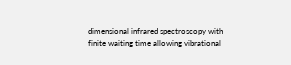dimensional infrared spectroscopy with finite waiting time allowing vibrational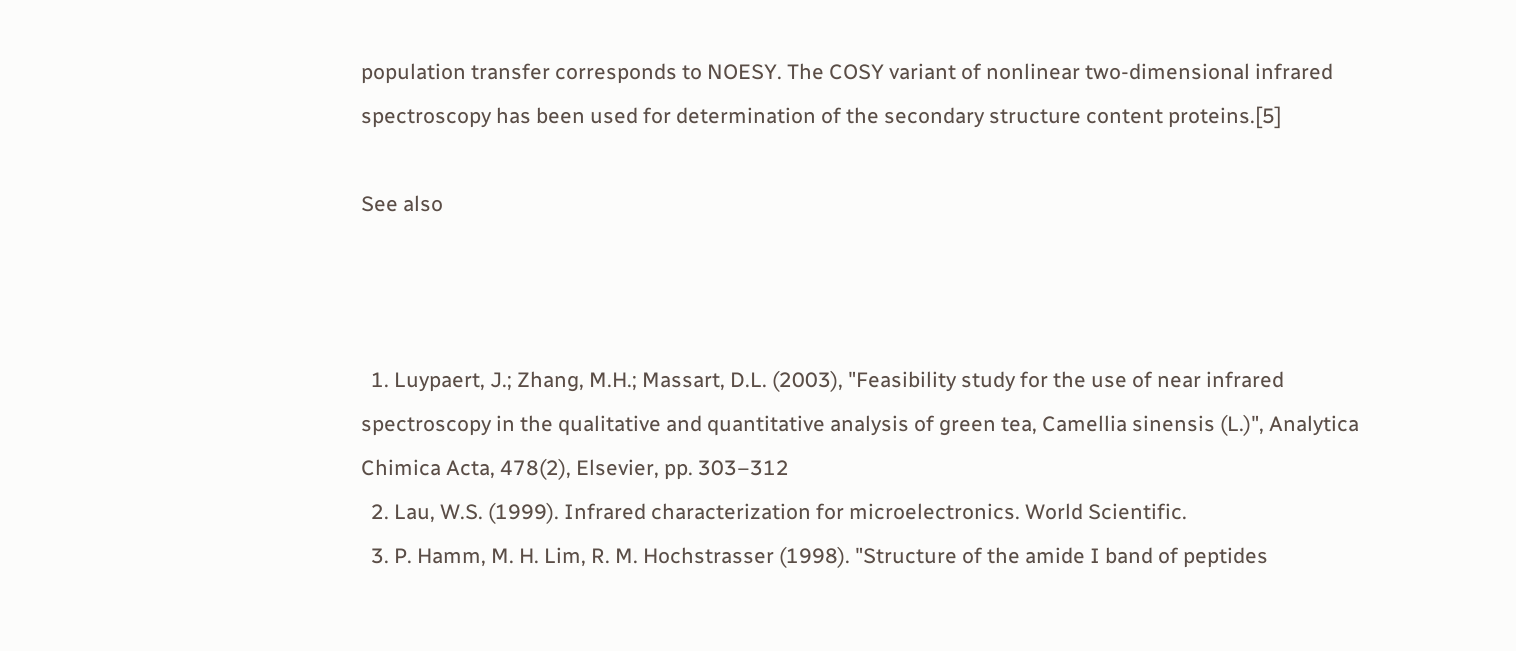population transfer corresponds to NOESY. The COSY variant of nonlinear two-dimensional infrared spectroscopy has been used for determination of the secondary structure content proteins.[5]

See also



  1. Luypaert, J.; Zhang, M.H.; Massart, D.L. (2003), "Feasibility study for the use of near infrared spectroscopy in the qualitative and quantitative analysis of green tea, Camellia sinensis (L.)", Analytica Chimica Acta, 478(2), Elsevier, pp. 303–312
  2. Lau, W.S. (1999). Infrared characterization for microelectronics. World Scientific.
  3. P. Hamm, M. H. Lim, R. M. Hochstrasser (1998). "Structure of the amide I band of peptides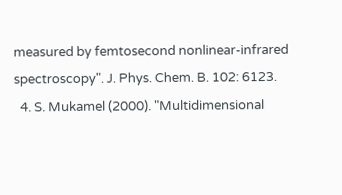measured by femtosecond nonlinear-infrared spectroscopy". J. Phys. Chem. B. 102: 6123.
  4. S. Mukamel (2000). "Multidimensional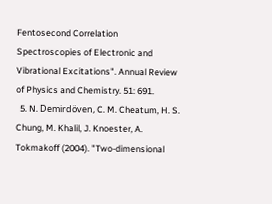Fentosecond Correlation Spectroscopies of Electronic and Vibrational Excitations". Annual Review of Physics and Chemistry. 51: 691.
  5. N. Demirdöven, C. M. Cheatum, H. S. Chung, M. Khalil, J. Knoester, A. Tokmakoff (2004). "Two-dimensional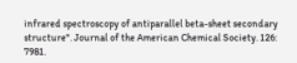infrared spectroscopy of antiparallel beta-sheet secondary structure". Journal of the American Chemical Society. 126: 7981.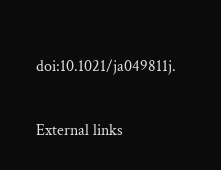doi:10.1021/ja049811j.

External links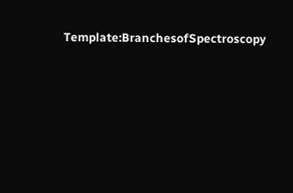Template:BranchesofSpectroscopy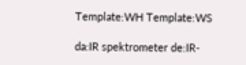Template:WH Template:WS

da:IR spektrometer de:IR-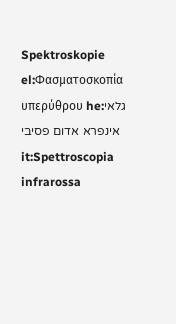Spektroskopie el:Φασματοσκοπία υπερύθρου he:גלאי אינפרא אדום פסיבי it:Spettroscopia infrarossa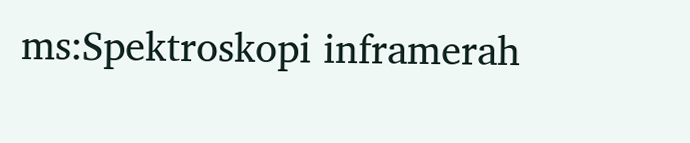ms:Spektroskopi inframerah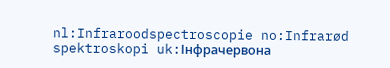nl:Infraroodspectroscopie no:Infrarød spektroskopi uk:Інфрачервона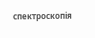спектроскопія